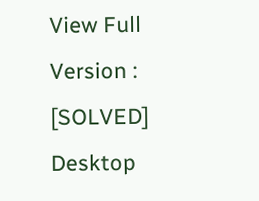View Full Version : [SOLVED] Desktop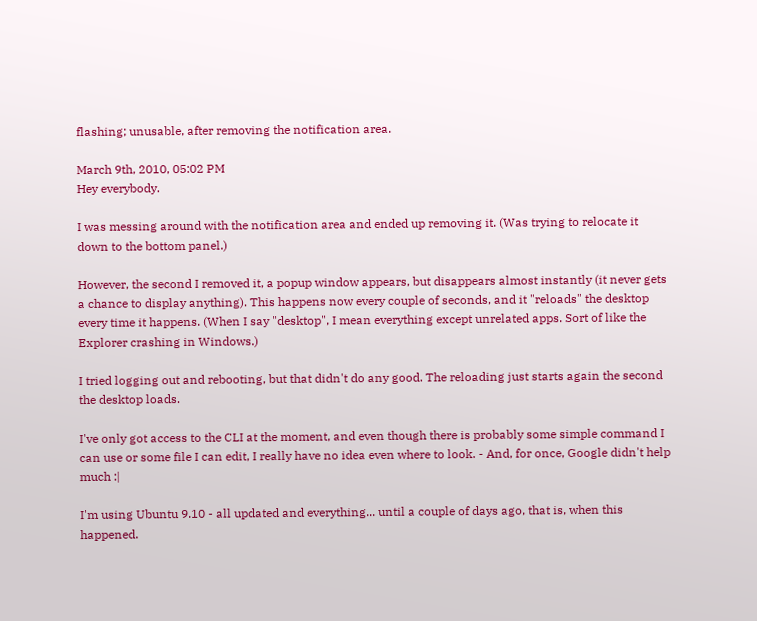flashing; unusable, after removing the notification area.

March 9th, 2010, 05:02 PM
Hey everybody.

I was messing around with the notification area and ended up removing it. (Was trying to relocate it down to the bottom panel.)

However, the second I removed it, a popup window appears, but disappears almost instantly (it never gets a chance to display anything). This happens now every couple of seconds, and it "reloads" the desktop every time it happens. (When I say "desktop", I mean everything except unrelated apps. Sort of like the Explorer crashing in Windows.)

I tried logging out and rebooting, but that didn't do any good. The reloading just starts again the second the desktop loads.

I've only got access to the CLI at the moment, and even though there is probably some simple command I can use or some file I can edit, I really have no idea even where to look. - And, for once, Google didn't help much :|

I'm using Ubuntu 9.10 - all updated and everything... until a couple of days ago, that is, when this happened.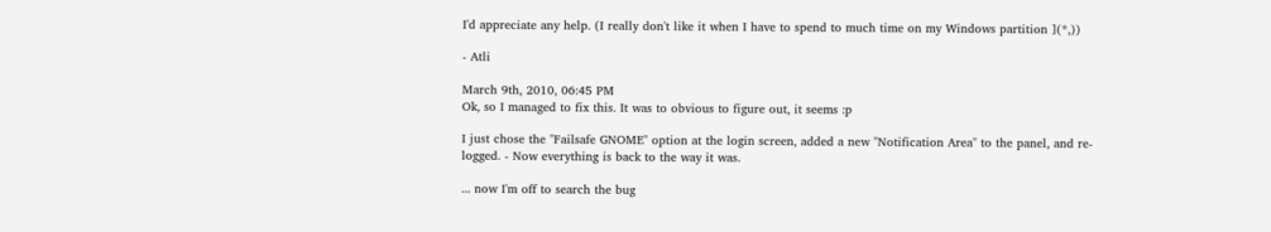I'd appreciate any help. (I really don't like it when I have to spend to much time on my Windows partition ](*,))

- Atli

March 9th, 2010, 06:45 PM
Ok, so I managed to fix this. It was to obvious to figure out, it seems :p

I just chose the "Failsafe GNOME" option at the login screen, added a new "Notification Area" to the panel, and re-logged. - Now everything is back to the way it was.

... now I'm off to search the bug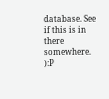database. See if this is in there somewhere. ):P